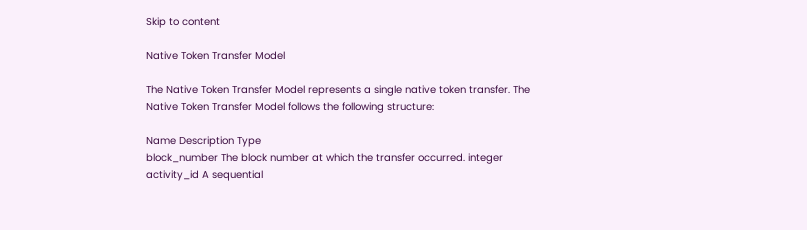Skip to content

Native Token Transfer Model

The Native Token Transfer Model represents a single native token transfer. The Native Token Transfer Model follows the following structure:

Name Description Type
block_number The block number at which the transfer occurred. integer
activity_id A sequential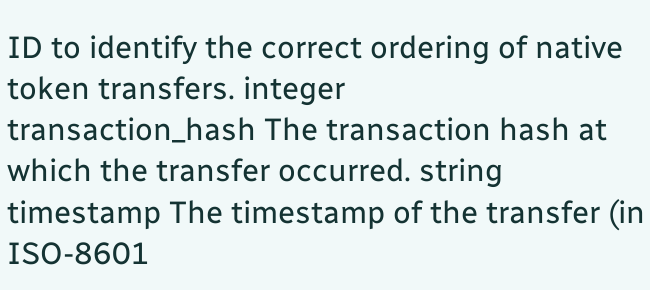ID to identify the correct ordering of native token transfers. integer
transaction_hash The transaction hash at which the transfer occurred. string
timestamp The timestamp of the transfer (in ISO-8601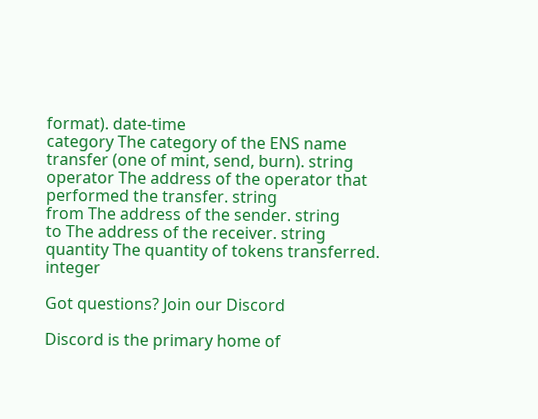format). date-time
category The category of the ENS name transfer (one of mint, send, burn). string
operator The address of the operator that performed the transfer. string
from The address of the sender. string
to The address of the receiver. string
quantity The quantity of tokens transferred. integer

Got questions? Join our Discord

Discord is the primary home of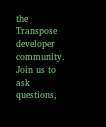the Transpose developer community. Join us to ask questions,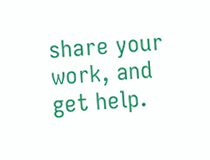share your work, and get help.